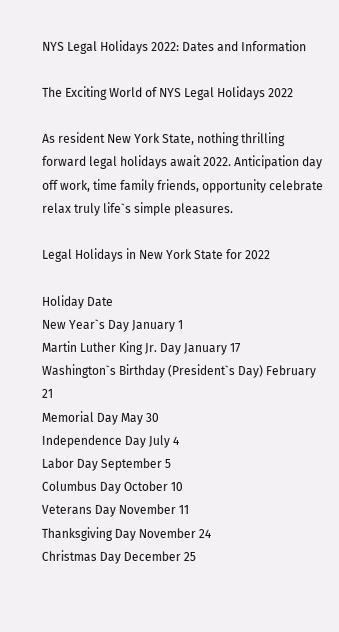NYS Legal Holidays 2022: Dates and Information

The Exciting World of NYS Legal Holidays 2022

As resident New York State, nothing thrilling forward legal holidays await 2022. Anticipation day off work, time family friends, opportunity celebrate relax truly life`s simple pleasures.

Legal Holidays in New York State for 2022

Holiday Date
New Year`s Day January 1
Martin Luther King Jr. Day January 17
Washington`s Birthday (President`s Day) February 21
Memorial Day May 30
Independence Day July 4
Labor Day September 5
Columbus Day October 10
Veterans Day November 11
Thanksgiving Day November 24
Christmas Day December 25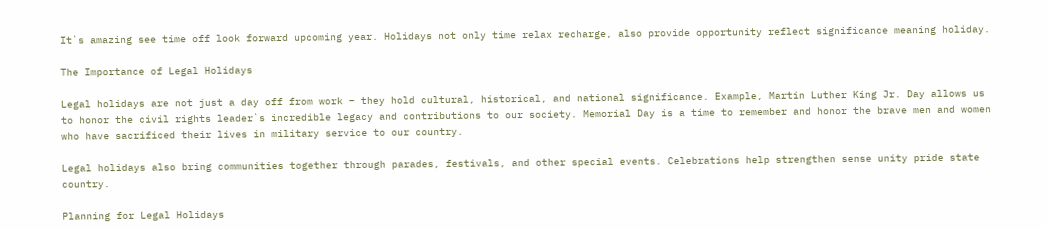It`s amazing see time off look forward upcoming year. Holidays not only time relax recharge, also provide opportunity reflect significance meaning holiday.

The Importance of Legal Holidays

Legal holidays are not just a day off from work – they hold cultural, historical, and national significance. Example, Martin Luther King Jr. Day allows us to honor the civil rights leader`s incredible legacy and contributions to our society. Memorial Day is a time to remember and honor the brave men and women who have sacrificed their lives in military service to our country.

Legal holidays also bring communities together through parades, festivals, and other special events. Celebrations help strengthen sense unity pride state country.

Planning for Legal Holidays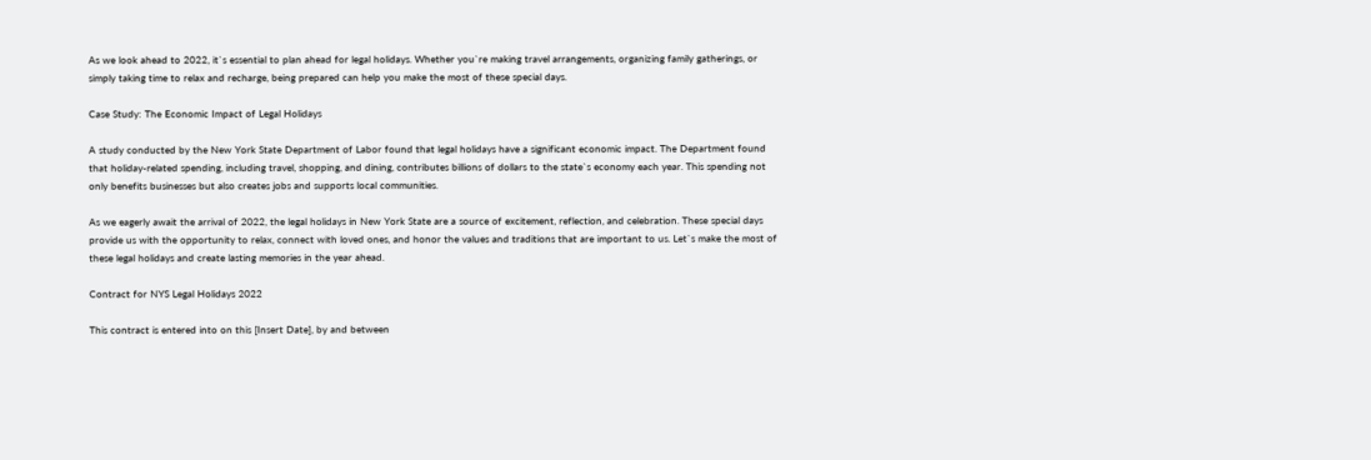As we look ahead to 2022, it`s essential to plan ahead for legal holidays. Whether you`re making travel arrangements, organizing family gatherings, or simply taking time to relax and recharge, being prepared can help you make the most of these special days.

Case Study: The Economic Impact of Legal Holidays

A study conducted by the New York State Department of Labor found that legal holidays have a significant economic impact. The Department found that holiday-related spending, including travel, shopping, and dining, contributes billions of dollars to the state`s economy each year. This spending not only benefits businesses but also creates jobs and supports local communities.

As we eagerly await the arrival of 2022, the legal holidays in New York State are a source of excitement, reflection, and celebration. These special days provide us with the opportunity to relax, connect with loved ones, and honor the values and traditions that are important to us. Let`s make the most of these legal holidays and create lasting memories in the year ahead.

Contract for NYS Legal Holidays 2022

This contract is entered into on this [Insert Date], by and between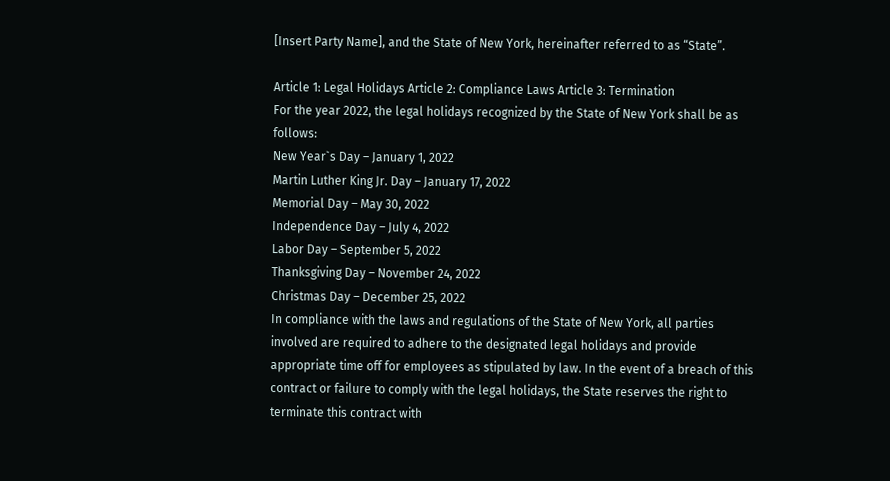[Insert Party Name], and the State of New York, hereinafter referred to as “State”.

Article 1: Legal Holidays Article 2: Compliance Laws Article 3: Termination
For the year 2022, the legal holidays recognized by the State of New York shall be as follows:
New Year`s Day – January 1, 2022
Martin Luther King Jr. Day – January 17, 2022
Memorial Day – May 30, 2022
Independence Day – July 4, 2022
Labor Day – September 5, 2022
Thanksgiving Day – November 24, 2022
Christmas Day – December 25, 2022
In compliance with the laws and regulations of the State of New York, all parties involved are required to adhere to the designated legal holidays and provide appropriate time off for employees as stipulated by law. In the event of a breach of this contract or failure to comply with the legal holidays, the State reserves the right to terminate this contract with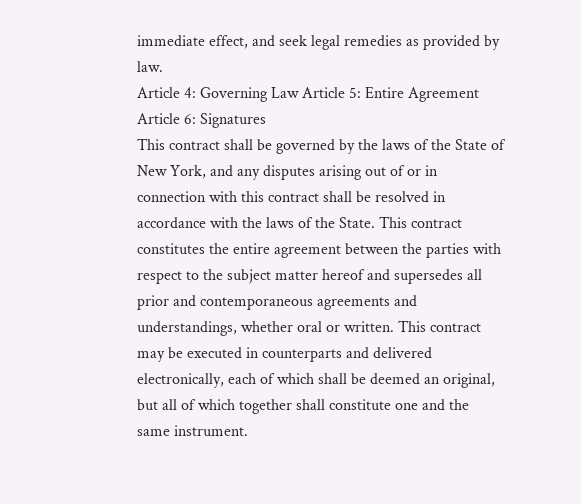immediate effect, and seek legal remedies as provided by law.
Article 4: Governing Law Article 5: Entire Agreement Article 6: Signatures
This contract shall be governed by the laws of the State of New York, and any disputes arising out of or in connection with this contract shall be resolved in accordance with the laws of the State. This contract constitutes the entire agreement between the parties with respect to the subject matter hereof and supersedes all prior and contemporaneous agreements and understandings, whether oral or written. This contract may be executed in counterparts and delivered electronically, each of which shall be deemed an original, but all of which together shall constitute one and the same instrument.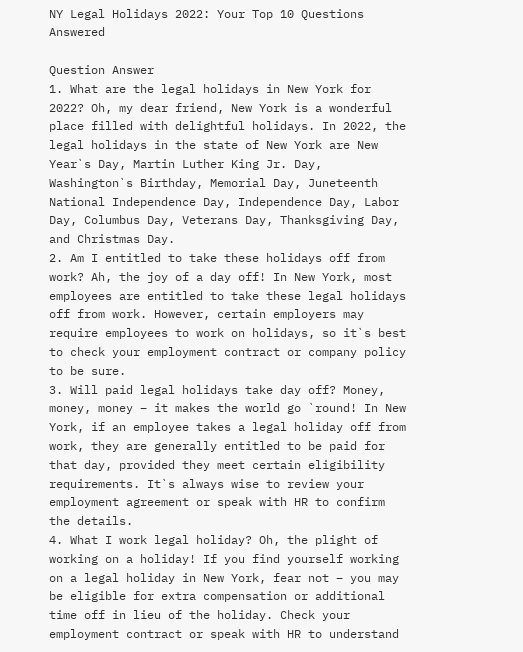NY Legal Holidays 2022: Your Top 10 Questions Answered

Question Answer
1. What are the legal holidays in New York for 2022? Oh, my dear friend, New York is a wonderful place filled with delightful holidays. In 2022, the legal holidays in the state of New York are New Year`s Day, Martin Luther King Jr. Day, Washington`s Birthday, Memorial Day, Juneteenth National Independence Day, Independence Day, Labor Day, Columbus Day, Veterans Day, Thanksgiving Day, and Christmas Day.
2. Am I entitled to take these holidays off from work? Ah, the joy of a day off! In New York, most employees are entitled to take these legal holidays off from work. However, certain employers may require employees to work on holidays, so it`s best to check your employment contract or company policy to be sure.
3. Will paid legal holidays take day off? Money, money, money – it makes the world go `round! In New York, if an employee takes a legal holiday off from work, they are generally entitled to be paid for that day, provided they meet certain eligibility requirements. It`s always wise to review your employment agreement or speak with HR to confirm the details.
4. What I work legal holiday? Oh, the plight of working on a holiday! If you find yourself working on a legal holiday in New York, fear not – you may be eligible for extra compensation or additional time off in lieu of the holiday. Check your employment contract or speak with HR to understand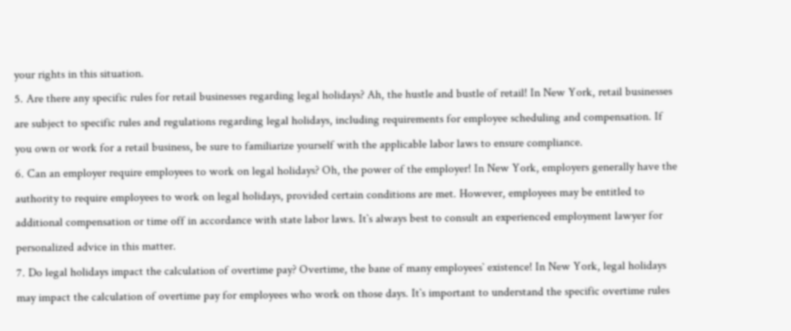your rights in this situation.
5. Are there any specific rules for retail businesses regarding legal holidays? Ah, the hustle and bustle of retail! In New York, retail businesses are subject to specific rules and regulations regarding legal holidays, including requirements for employee scheduling and compensation. If you own or work for a retail business, be sure to familiarize yourself with the applicable labor laws to ensure compliance.
6. Can an employer require employees to work on legal holidays? Oh, the power of the employer! In New York, employers generally have the authority to require employees to work on legal holidays, provided certain conditions are met. However, employees may be entitled to additional compensation or time off in accordance with state labor laws. It`s always best to consult an experienced employment lawyer for personalized advice in this matter.
7. Do legal holidays impact the calculation of overtime pay? Overtime, the bane of many employees` existence! In New York, legal holidays may impact the calculation of overtime pay for employees who work on those days. It`s important to understand the specific overtime rules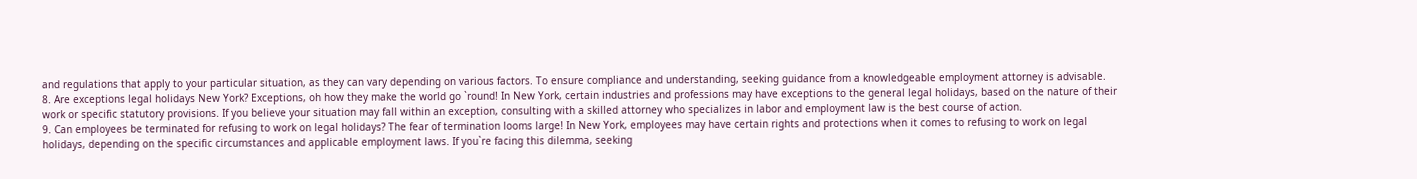and regulations that apply to your particular situation, as they can vary depending on various factors. To ensure compliance and understanding, seeking guidance from a knowledgeable employment attorney is advisable.
8. Are exceptions legal holidays New York? Exceptions, oh how they make the world go `round! In New York, certain industries and professions may have exceptions to the general legal holidays, based on the nature of their work or specific statutory provisions. If you believe your situation may fall within an exception, consulting with a skilled attorney who specializes in labor and employment law is the best course of action.
9. Can employees be terminated for refusing to work on legal holidays? The fear of termination looms large! In New York, employees may have certain rights and protections when it comes to refusing to work on legal holidays, depending on the specific circumstances and applicable employment laws. If you`re facing this dilemma, seeking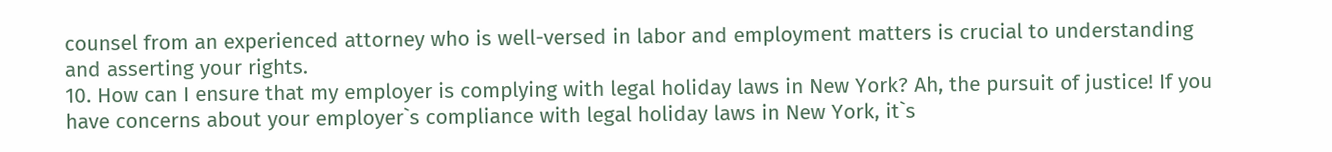counsel from an experienced attorney who is well-versed in labor and employment matters is crucial to understanding and asserting your rights.
10. How can I ensure that my employer is complying with legal holiday laws in New York? Ah, the pursuit of justice! If you have concerns about your employer`s compliance with legal holiday laws in New York, it`s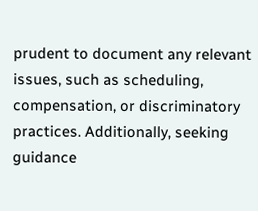prudent to document any relevant issues, such as scheduling, compensation, or discriminatory practices. Additionally, seeking guidance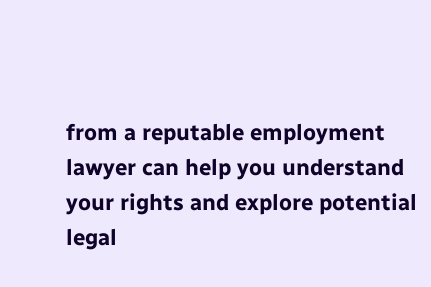from a reputable employment lawyer can help you understand your rights and explore potential legal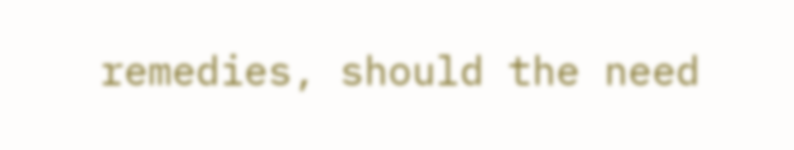remedies, should the need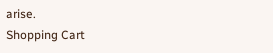arise.
Shopping Cart